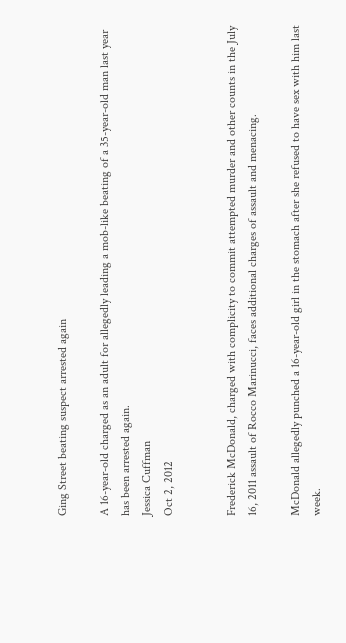Ging Street beating suspect arrested again

A 16-year-old charged as an adult for allegedly leading a mob-like beating of a 35-year-old man last year has been arrested again.
Jessica Cuffman
Oct 2, 2012


Frederick McDonald, charged with complicity to commit attempted murder and other counts in the July 16, 2011 assault of Rocco Marinucci, faces additional charges of assault and menacing.

McDonald allegedly punched a 16-year-old girl in the stomach after she refused to have sex with him last week.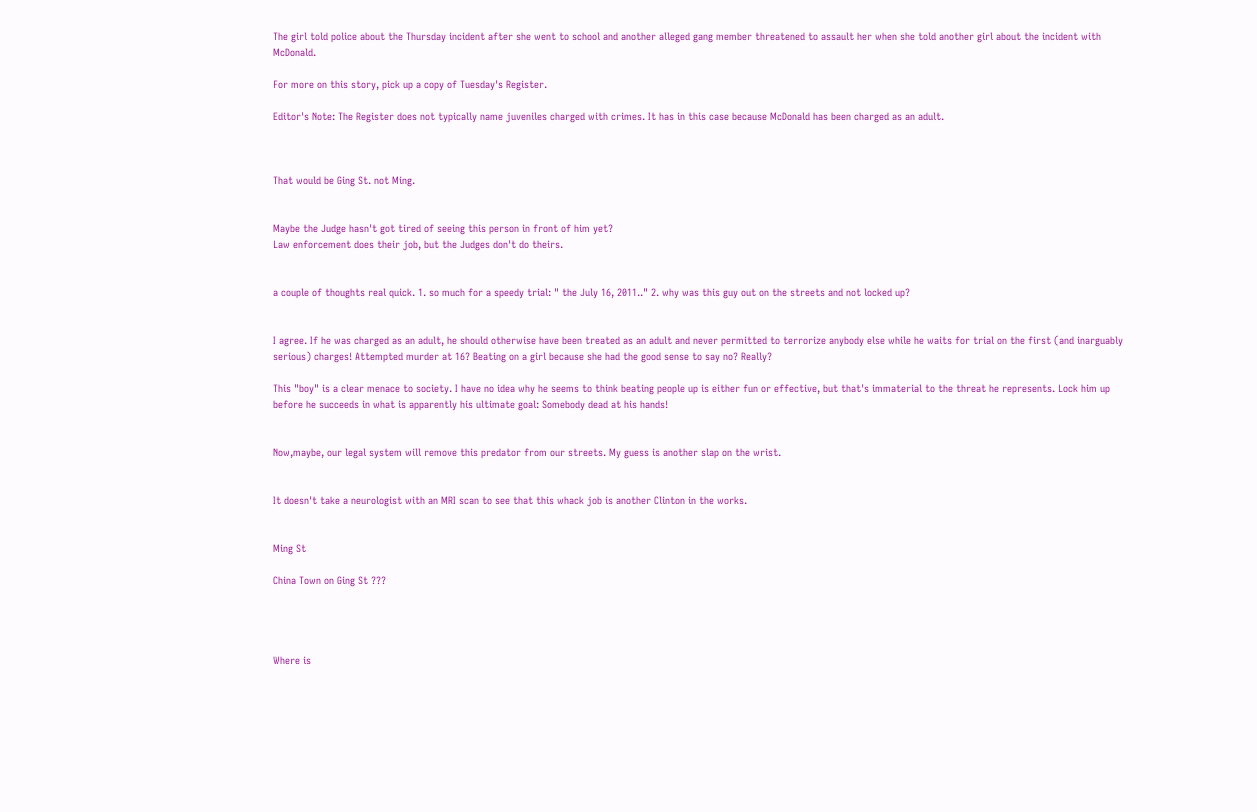The girl told police about the Thursday incident after she went to school and another alleged gang member threatened to assault her when she told another girl about the incident with McDonald.

For more on this story, pick up a copy of Tuesday's Register.

Editor's Note: The Register does not typically name juveniles charged with crimes. It has in this case because McDonald has been charged as an adult.



That would be Ging St. not Ming.


Maybe the Judge hasn't got tired of seeing this person in front of him yet?
Law enforcement does their job, but the Judges don't do theirs.


a couple of thoughts real quick. 1. so much for a speedy trial: " the July 16, 2011.." 2. why was this guy out on the streets and not locked up?


I agree. If he was charged as an adult, he should otherwise have been treated as an adult and never permitted to terrorize anybody else while he waits for trial on the first (and inarguably serious) charges! Attempted murder at 16? Beating on a girl because she had the good sense to say no? Really?

This "boy" is a clear menace to society. I have no idea why he seems to think beating people up is either fun or effective, but that's immaterial to the threat he represents. Lock him up before he succeeds in what is apparently his ultimate goal: Somebody dead at his hands!


Now,maybe, our legal system will remove this predator from our streets. My guess is another slap on the wrist.


It doesn't take a neurologist with an MRI scan to see that this whack job is another Clinton in the works.


Ming St

China Town on Ging St ???




Where is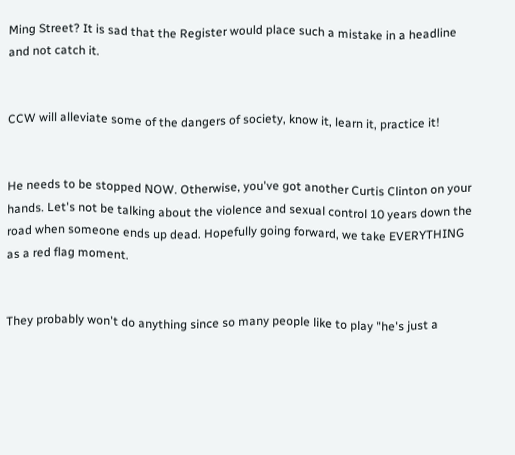Ming Street? It is sad that the Register would place such a mistake in a headline and not catch it.


CCW will alleviate some of the dangers of society, know it, learn it, practice it!


He needs to be stopped NOW. Otherwise, you've got another Curtis Clinton on your hands. Let's not be talking about the violence and sexual control 10 years down the road when someone ends up dead. Hopefully going forward, we take EVERYTHING as a red flag moment.


They probably won't do anything since so many people like to play "he's just a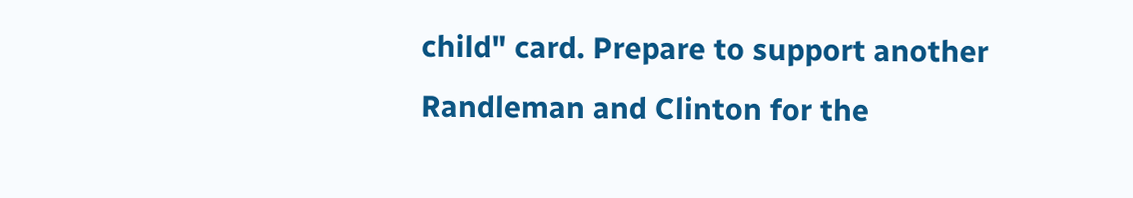child" card. Prepare to support another Randleman and Clinton for the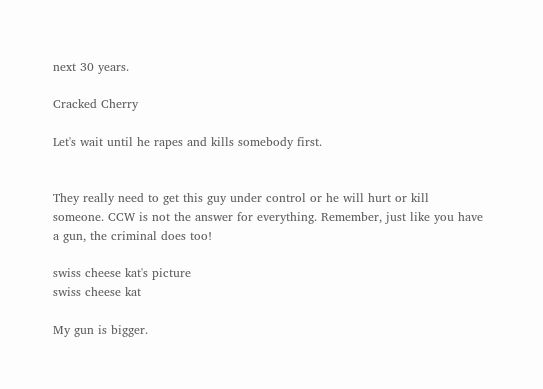next 30 years.

Cracked Cherry

Let's wait until he rapes and kills somebody first.


They really need to get this guy under control or he will hurt or kill someone. CCW is not the answer for everything. Remember, just like you have a gun, the criminal does too!

swiss cheese kat's picture
swiss cheese kat

My gun is bigger.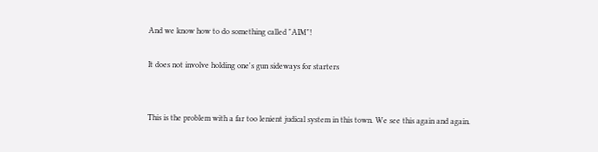And we know how to do something called "AIM"!

It does not involve holding one's gun sideways for starters


This is the problem with a far too lenient judical system in this town. We see this again and again.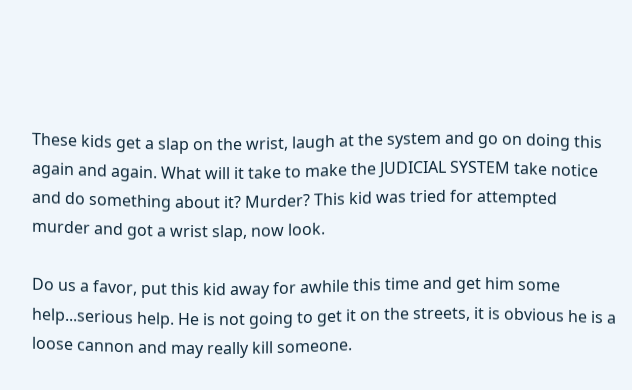These kids get a slap on the wrist, laugh at the system and go on doing this again and again. What will it take to make the JUDICIAL SYSTEM take notice and do something about it? Murder? This kid was tried for attempted murder and got a wrist slap, now look.

Do us a favor, put this kid away for awhile this time and get him some help...serious help. He is not going to get it on the streets, it is obvious he is a loose cannon and may really kill someone.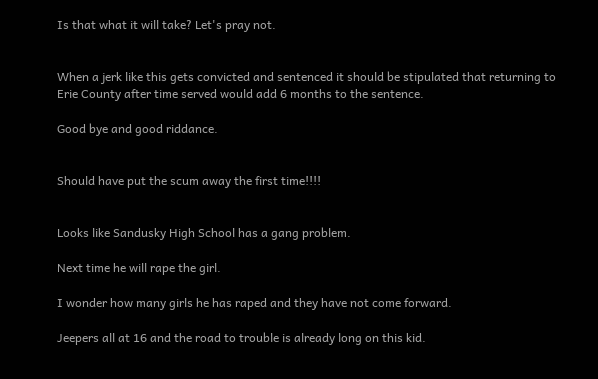Is that what it will take? Let's pray not.


When a jerk like this gets convicted and sentenced it should be stipulated that returning to Erie County after time served would add 6 months to the sentence.

Good bye and good riddance.


Should have put the scum away the first time!!!!


Looks like Sandusky High School has a gang problem.

Next time he will rape the girl.

I wonder how many girls he has raped and they have not come forward.

Jeepers all at 16 and the road to trouble is already long on this kid.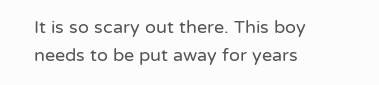It is so scary out there. This boy needs to be put away for years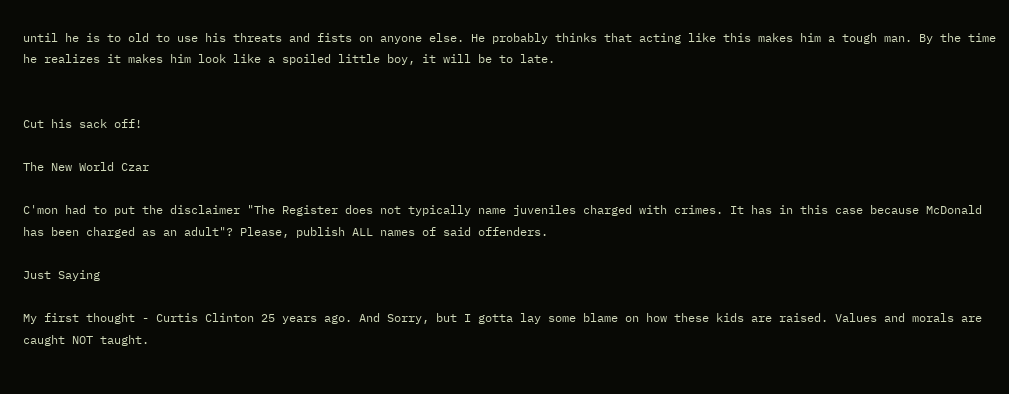until he is to old to use his threats and fists on anyone else. He probably thinks that acting like this makes him a tough man. By the time he realizes it makes him look like a spoiled little boy, it will be to late.


Cut his sack off!

The New World Czar

C'mon had to put the disclaimer "The Register does not typically name juveniles charged with crimes. It has in this case because McDonald has been charged as an adult"? Please, publish ALL names of said offenders.

Just Saying

My first thought - Curtis Clinton 25 years ago. And Sorry, but I gotta lay some blame on how these kids are raised. Values and morals are caught NOT taught.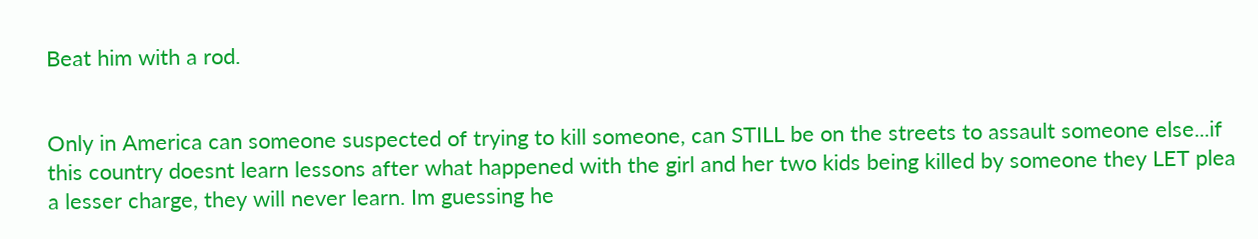Beat him with a rod.


Only in America can someone suspected of trying to kill someone, can STILL be on the streets to assault someone else...if this country doesnt learn lessons after what happened with the girl and her two kids being killed by someone they LET plea a lesser charge, they will never learn. Im guessing he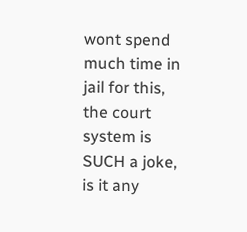wont spend much time in jail for this, the court system is SUCH a joke, is it any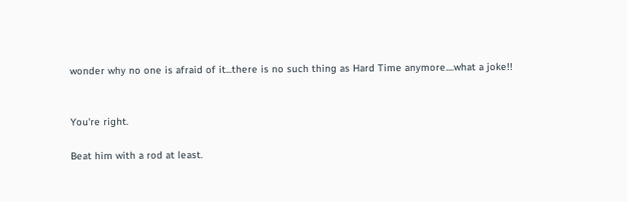wonder why no one is afraid of it...there is no such thing as Hard Time anymore....what a joke!!


You're right.

Beat him with a rod at least.